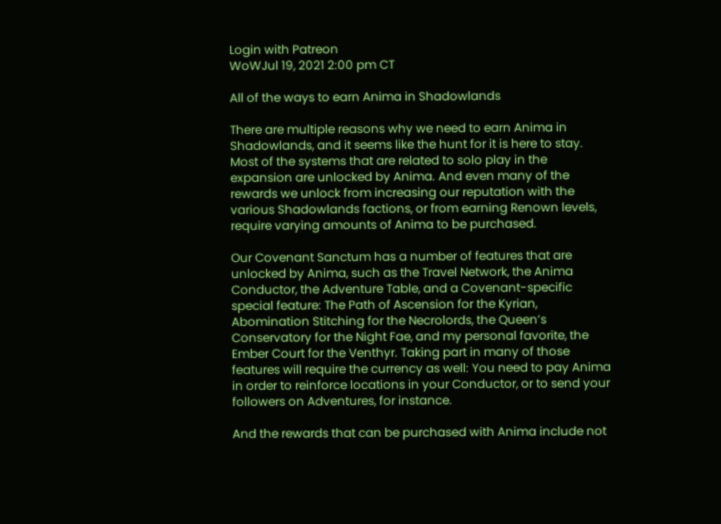Login with Patreon
WoWJul 19, 2021 2:00 pm CT

All of the ways to earn Anima in Shadowlands

There are multiple reasons why we need to earn Anima in Shadowlands, and it seems like the hunt for it is here to stay. Most of the systems that are related to solo play in the expansion are unlocked by Anima. And even many of the rewards we unlock from increasing our reputation with the various Shadowlands factions, or from earning Renown levels, require varying amounts of Anima to be purchased.

Our Covenant Sanctum has a number of features that are unlocked by Anima, such as the Travel Network, the Anima Conductor, the Adventure Table, and a Covenant-specific special feature: The Path of Ascension for the Kyrian, Abomination Stitching for the Necrolords, the Queen’s Conservatory for the Night Fae, and my personal favorite, the Ember Court for the Venthyr. Taking part in many of those features will require the currency as well: You need to pay Anima in order to reinforce locations in your Conductor, or to send your followers on Adventures, for instance.

And the rewards that can be purchased with Anima include not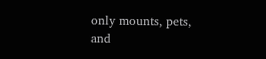only mounts, pets, and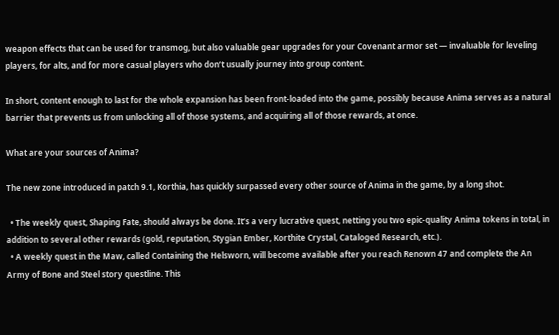weapon effects that can be used for transmog, but also valuable gear upgrades for your Covenant armor set — invaluable for leveling players, for alts, and for more casual players who don’t usually journey into group content.

In short, content enough to last for the whole expansion has been front-loaded into the game, possibly because Anima serves as a natural barrier that prevents us from unlocking all of those systems, and acquiring all of those rewards, at once.

What are your sources of Anima?

The new zone introduced in patch 9.1, Korthia, has quickly surpassed every other source of Anima in the game, by a long shot.

  • The weekly quest, Shaping Fate, should always be done. It’s a very lucrative quest, netting you two epic-quality Anima tokens in total, in addition to several other rewards (gold, reputation, Stygian Ember, Korthite Crystal, Cataloged Research, etc.).
  • A weekly quest in the Maw, called Containing the Helsworn, will become available after you reach Renown 47 and complete the An Army of Bone and Steel story questline. This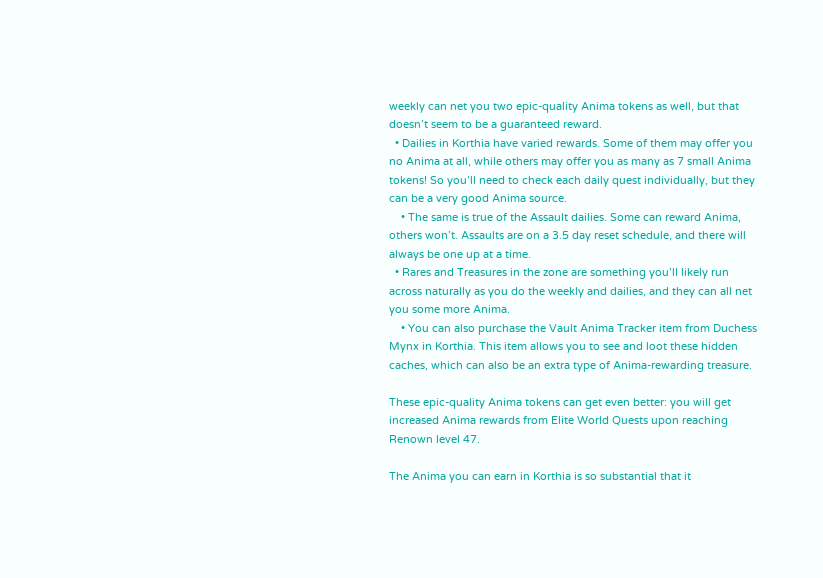weekly can net you two epic-quality Anima tokens as well, but that doesn’t seem to be a guaranteed reward.
  • Dailies in Korthia have varied rewards. Some of them may offer you no Anima at all, while others may offer you as many as 7 small Anima tokens! So you’ll need to check each daily quest individually, but they can be a very good Anima source.
    • The same is true of the Assault dailies. Some can reward Anima, others won’t. Assaults are on a 3.5 day reset schedule, and there will always be one up at a time.
  • Rares and Treasures in the zone are something you’ll likely run across naturally as you do the weekly and dailies, and they can all net you some more Anima.
    • You can also purchase the Vault Anima Tracker item from Duchess Mynx in Korthia. This item allows you to see and loot these hidden caches, which can also be an extra type of Anima-rewarding treasure.

These epic-quality Anima tokens can get even better: you will get increased Anima rewards from Elite World Quests upon reaching Renown level 47.

The Anima you can earn in Korthia is so substantial that it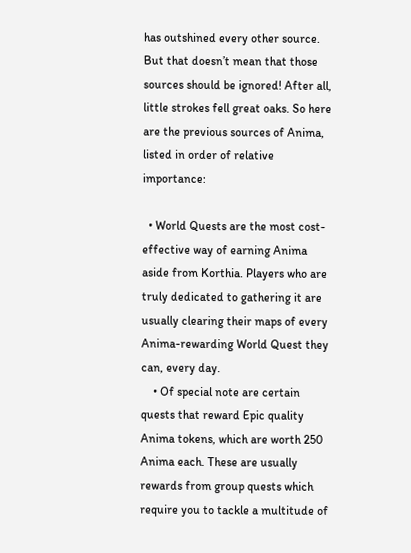has outshined every other source. But that doesn’t mean that those sources should be ignored! After all, little strokes fell great oaks. So here are the previous sources of Anima, listed in order of relative importance:

  • World Quests are the most cost-effective way of earning Anima aside from Korthia. Players who are truly dedicated to gathering it are usually clearing their maps of every Anima-rewarding World Quest they can, every day.
    • Of special note are certain quests that reward Epic quality Anima tokens, which are worth 250 Anima each. These are usually rewards from group quests which require you to tackle a multitude of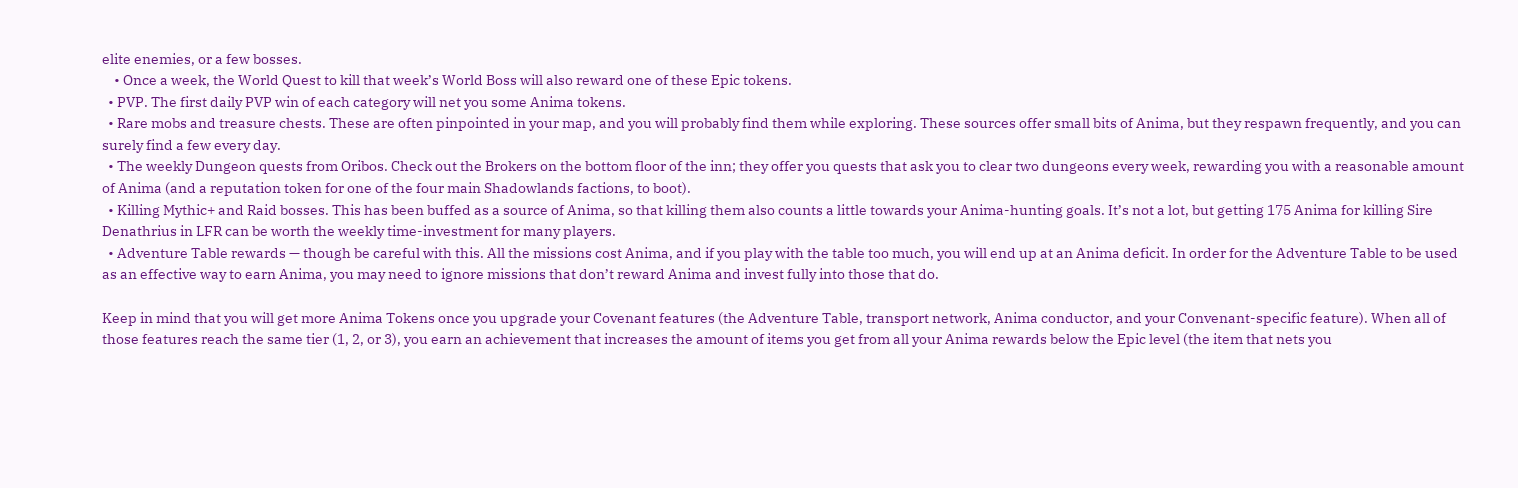elite enemies, or a few bosses.
    • Once a week, the World Quest to kill that week’s World Boss will also reward one of these Epic tokens.
  • PVP. The first daily PVP win of each category will net you some Anima tokens.
  • Rare mobs and treasure chests. These are often pinpointed in your map, and you will probably find them while exploring. These sources offer small bits of Anima, but they respawn frequently, and you can surely find a few every day.
  • The weekly Dungeon quests from Oribos. Check out the Brokers on the bottom floor of the inn; they offer you quests that ask you to clear two dungeons every week, rewarding you with a reasonable amount of Anima (and a reputation token for one of the four main Shadowlands factions, to boot).
  • Killing Mythic+ and Raid bosses. This has been buffed as a source of Anima, so that killing them also counts a little towards your Anima-hunting goals. It’s not a lot, but getting 175 Anima for killing Sire Denathrius in LFR can be worth the weekly time-investment for many players.
  • Adventure Table rewards — though be careful with this. All the missions cost Anima, and if you play with the table too much, you will end up at an Anima deficit. In order for the Adventure Table to be used as an effective way to earn Anima, you may need to ignore missions that don’t reward Anima and invest fully into those that do.

Keep in mind that you will get more Anima Tokens once you upgrade your Covenant features (the Adventure Table, transport network, Anima conductor, and your Convenant-specific feature). When all of those features reach the same tier (1, 2, or 3), you earn an achievement that increases the amount of items you get from all your Anima rewards below the Epic level (the item that nets you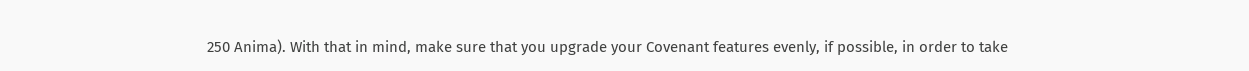250 Anima). With that in mind, make sure that you upgrade your Covenant features evenly, if possible, in order to take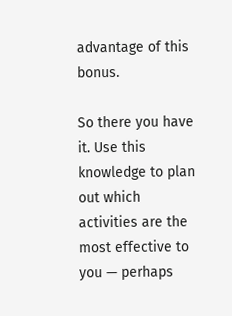advantage of this bonus.

So there you have it. Use this knowledge to plan out which activities are the most effective to you — perhaps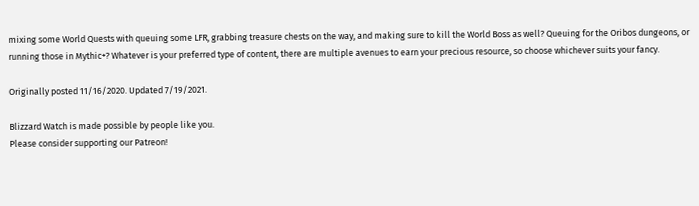mixing some World Quests with queuing some LFR, grabbing treasure chests on the way, and making sure to kill the World Boss as well? Queuing for the Oribos dungeons, or running those in Mythic+? Whatever is your preferred type of content, there are multiple avenues to earn your precious resource, so choose whichever suits your fancy.

Originally posted 11/16/2020. Updated 7/19/2021.

Blizzard Watch is made possible by people like you.
Please consider supporting our Patreon!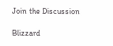Join the Discussion

Blizzard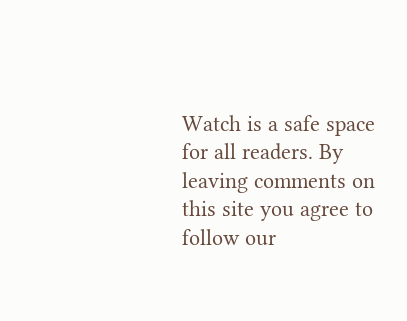Watch is a safe space for all readers. By leaving comments on this site you agree to follow our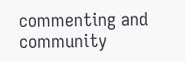commenting and community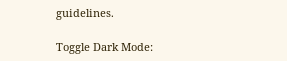guidelines.

Toggle Dark Mode: